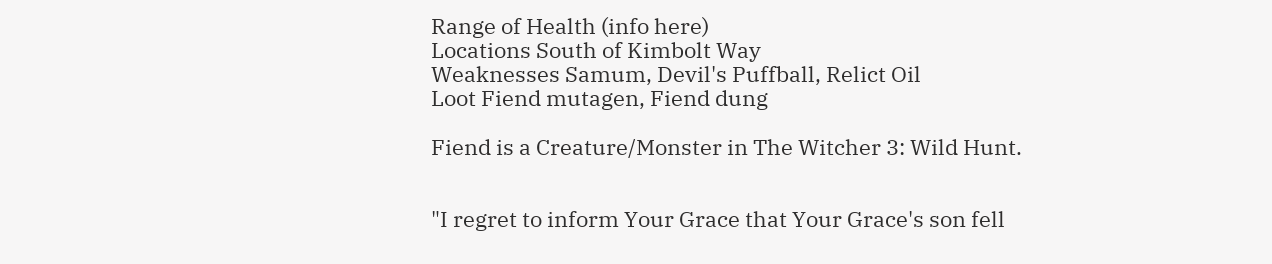Range of Health (info here)
Locations South of Kimbolt Way
Weaknesses Samum, Devil's Puffball, Relict Oil
Loot Fiend mutagen, Fiend dung

Fiend is a Creature/Monster in The Witcher 3: Wild Hunt.


"I regret to inform Your Grace that Your Grace's son fell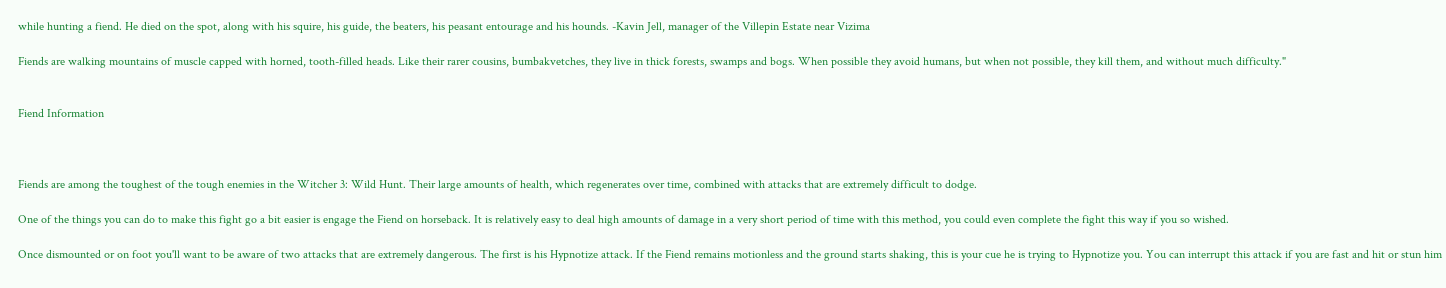while hunting a fiend. He died on the spot, along with his squire, his guide, the beaters, his peasant entourage and his hounds. -Kavin Jell, manager of the Villepin Estate near Vizima

Fiends are walking mountains of muscle capped with horned, tooth-filled heads. Like their rarer cousins, bumbakvetches, they live in thick forests, swamps and bogs. When possible they avoid humans, but when not possible, they kill them, and without much difficulty."


Fiend Information



Fiends are among the toughest of the tough enemies in the Witcher 3: Wild Hunt. Their large amounts of health, which regenerates over time, combined with attacks that are extremely difficult to dodge.

One of the things you can do to make this fight go a bit easier is engage the Fiend on horseback. It is relatively easy to deal high amounts of damage in a very short period of time with this method, you could even complete the fight this way if you so wished.

Once dismounted or on foot you'll want to be aware of two attacks that are extremely dangerous. The first is his Hypnotize attack. If the Fiend remains motionless and the ground starts shaking, this is your cue he is trying to Hypnotize you. You can interrupt this attack if you are fast and hit or stun him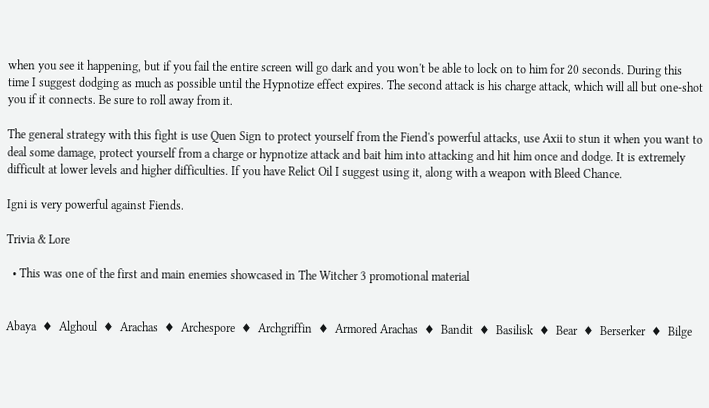when you see it happening, but if you fail the entire screen will go dark and you won't be able to lock on to him for 20 seconds. During this time I suggest dodging as much as possible until the Hypnotize effect expires. The second attack is his charge attack, which will all but one-shot you if it connects. Be sure to roll away from it.

The general strategy with this fight is use Quen Sign to protect yourself from the Fiend's powerful attacks, use Axii to stun it when you want to deal some damage, protect yourself from a charge or hypnotize attack and bait him into attacking and hit him once and dodge. It is extremely difficult at lower levels and higher difficulties. If you have Relict Oil I suggest using it, along with a weapon with Bleed Chance.

Igni is very powerful against Fiends.

Trivia & Lore

  • This was one of the first and main enemies showcased in The Witcher 3 promotional material


Abaya  ♦  Alghoul  ♦  Arachas  ♦  Archespore  ♦  Archgriffin  ♦  Armored Arachas  ♦  Bandit  ♦  Basilisk  ♦  Bear  ♦  Berserker  ♦  Bilge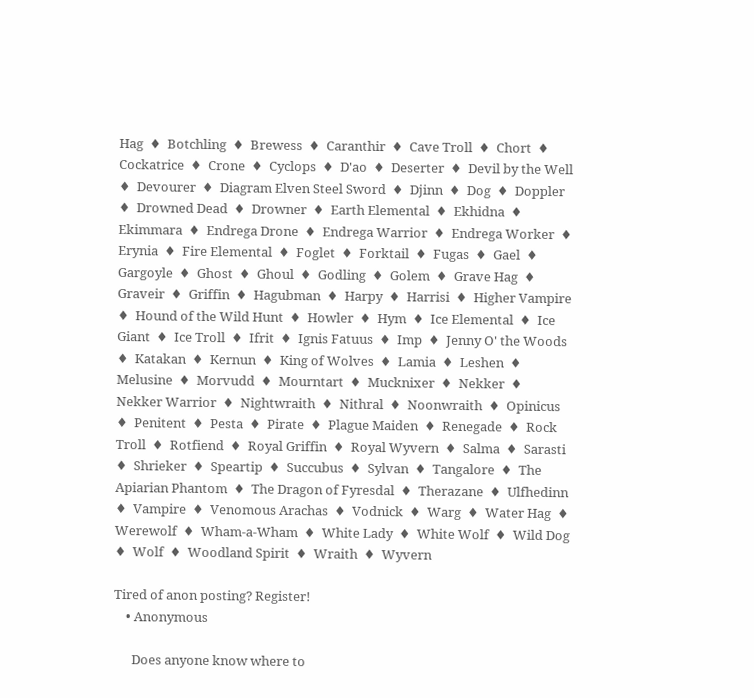Hag  ♦  Botchling  ♦  Brewess  ♦  Caranthir  ♦  Cave Troll  ♦  Chort  ♦  Cockatrice  ♦  Crone  ♦  Cyclops  ♦  D'ao  ♦  Deserter  ♦  Devil by the Well  ♦  Devourer  ♦  Diagram Elven Steel Sword  ♦  Djinn  ♦  Dog  ♦  Doppler  ♦  Drowned Dead  ♦  Drowner  ♦  Earth Elemental  ♦  Ekhidna  ♦  Ekimmara  ♦  Endrega Drone  ♦  Endrega Warrior  ♦  Endrega Worker  ♦  Erynia  ♦  Fire Elemental  ♦  Foglet  ♦  Forktail  ♦  Fugas  ♦  Gael  ♦  Gargoyle  ♦  Ghost  ♦  Ghoul  ♦  Godling  ♦  Golem  ♦  Grave Hag  ♦  Graveir  ♦  Griffin  ♦  Hagubman  ♦  Harpy  ♦  Harrisi  ♦  Higher Vampire  ♦  Hound of the Wild Hunt  ♦  Howler  ♦  Hym  ♦  Ice Elemental  ♦  Ice Giant  ♦  Ice Troll  ♦  Ifrit  ♦  Ignis Fatuus  ♦  Imp  ♦  Jenny O' the Woods  ♦  Katakan  ♦  Kernun  ♦  King of Wolves  ♦  Lamia  ♦  Leshen  ♦  Melusine  ♦  Morvudd  ♦  Mourntart  ♦  Mucknixer  ♦  Nekker  ♦  Nekker Warrior  ♦  Nightwraith  ♦  Nithral  ♦  Noonwraith  ♦  Opinicus  ♦  Penitent  ♦  Pesta  ♦  Pirate  ♦  Plague Maiden  ♦  Renegade  ♦  Rock Troll  ♦  Rotfiend  ♦  Royal Griffin  ♦  Royal Wyvern  ♦  Salma  ♦  Sarasti  ♦  Shrieker  ♦  Speartip  ♦  Succubus  ♦  Sylvan  ♦  Tangalore  ♦  The Apiarian Phantom  ♦  The Dragon of Fyresdal  ♦  Therazane  ♦  Ulfhedinn  ♦  Vampire  ♦  Venomous Arachas  ♦  Vodnick  ♦  Warg  ♦  Water Hag  ♦  Werewolf  ♦  Wham-a-Wham  ♦  White Lady  ♦  White Wolf  ♦  Wild Dog  ♦  Wolf  ♦  Woodland Spirit  ♦  Wraith  ♦  Wyvern

Tired of anon posting? Register!
    • Anonymous

      Does anyone know where to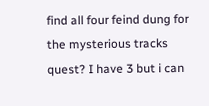find all four feind dung for the mysterious tracks quest? I have 3 but i can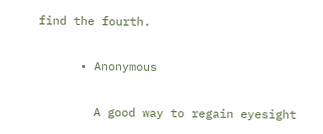find the fourth.

      • Anonymous

        A good way to regain eyesight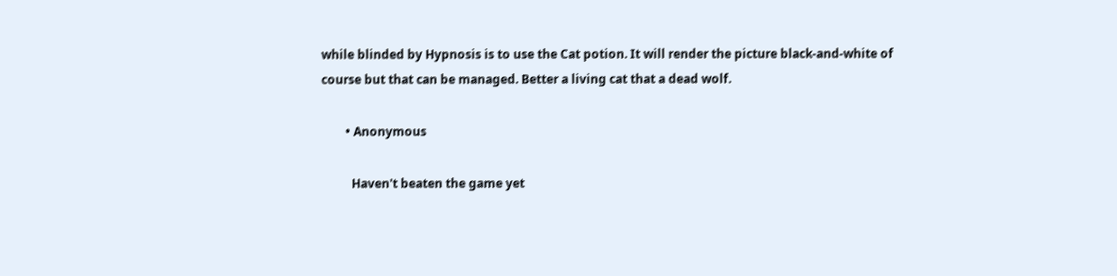while blinded by Hypnosis is to use the Cat potion. It will render the picture black-and-white of course but that can be managed. Better a living cat that a dead wolf.

        • Anonymous

          Haven't beaten the game yet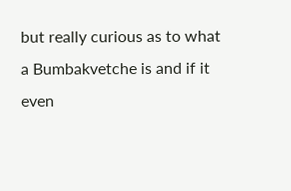but really curious as to what a Bumbakvetche is and if it even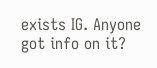exists IG. Anyone got info on it?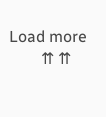Load more
        ⇈ ⇈